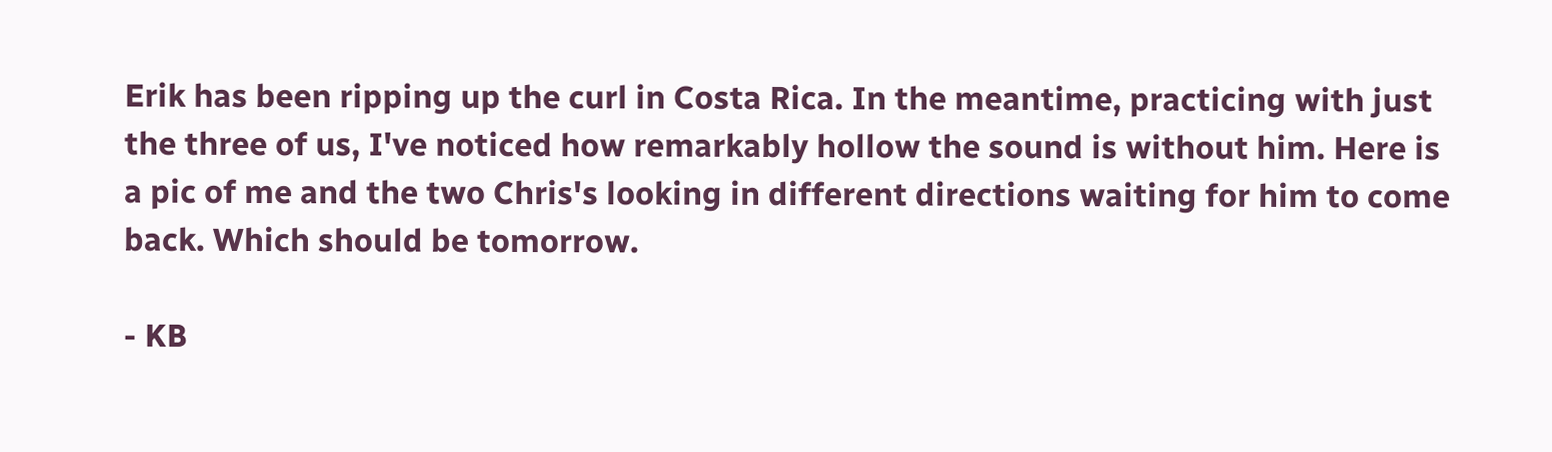Erik has been ripping up the curl in Costa Rica. In the meantime, practicing with just the three of us, I've noticed how remarkably hollow the sound is without him. Here is a pic of me and the two Chris's looking in different directions waiting for him to come back. Which should be tomorrow.

- KB